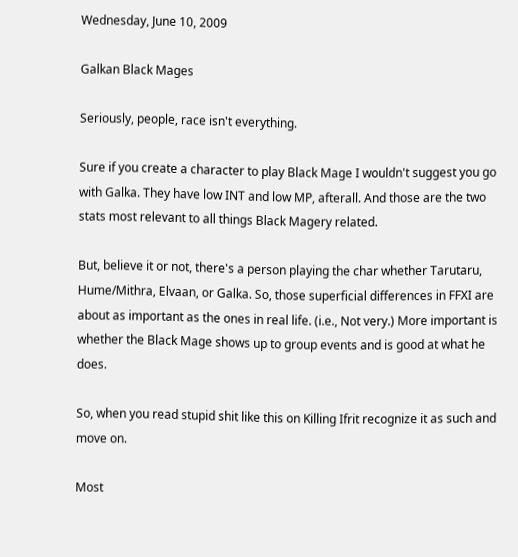Wednesday, June 10, 2009

Galkan Black Mages

Seriously, people, race isn't everything.

Sure if you create a character to play Black Mage I wouldn't suggest you go with Galka. They have low INT and low MP, afterall. And those are the two stats most relevant to all things Black Magery related.

But, believe it or not, there's a person playing the char whether Tarutaru, Hume/Mithra, Elvaan, or Galka. So, those superficial differences in FFXI are about as important as the ones in real life. (i.e., Not very.) More important is whether the Black Mage shows up to group events and is good at what he does.

So, when you read stupid shit like this on Killing Ifrit recognize it as such and move on.

Most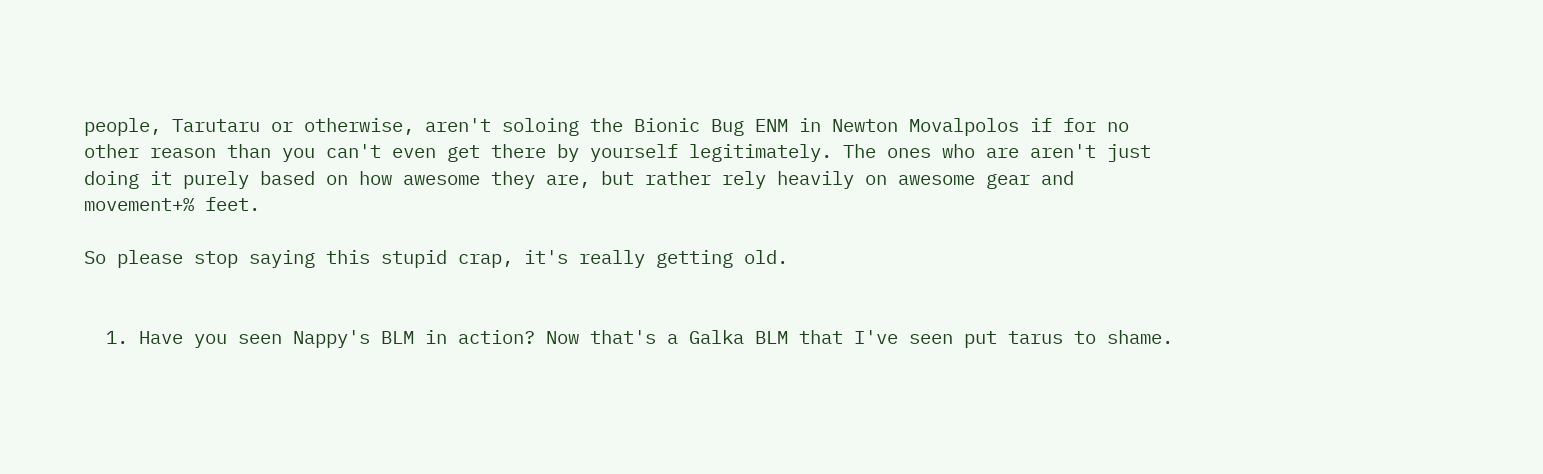people, Tarutaru or otherwise, aren't soloing the Bionic Bug ENM in Newton Movalpolos if for no other reason than you can't even get there by yourself legitimately. The ones who are aren't just doing it purely based on how awesome they are, but rather rely heavily on awesome gear and movement+% feet.

So please stop saying this stupid crap, it's really getting old.


  1. Have you seen Nappy's BLM in action? Now that's a Galka BLM that I've seen put tarus to shame.